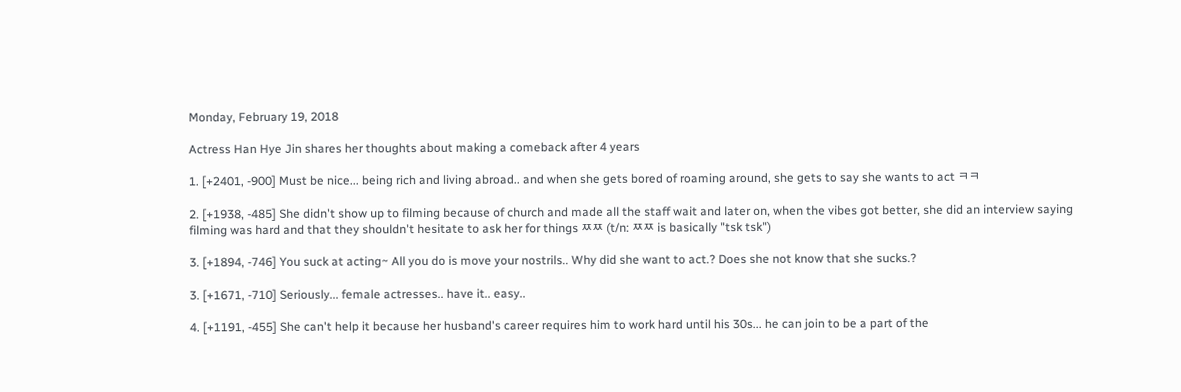Monday, February 19, 2018

Actress Han Hye Jin shares her thoughts about making a comeback after 4 years

1. [+2401, -900] Must be nice... being rich and living abroad.. and when she gets bored of roaming around, she gets to say she wants to act ㅋㅋ

2. [+1938, -485] She didn't show up to filming because of church and made all the staff wait and later on, when the vibes got better, she did an interview saying filming was hard and that they shouldn't hesitate to ask her for things ㅉㅉ (t/n: ㅉㅉ is basically "tsk tsk")

3. [+1894, -746] You suck at acting~ All you do is move your nostrils.. Why did she want to act.? Does she not know that she sucks.?

3. [+1671, -710] Seriously... female actresses.. have it.. easy..

4. [+1191, -455] She can't help it because her husband's career requires him to work hard until his 30s... he can join to be a part of the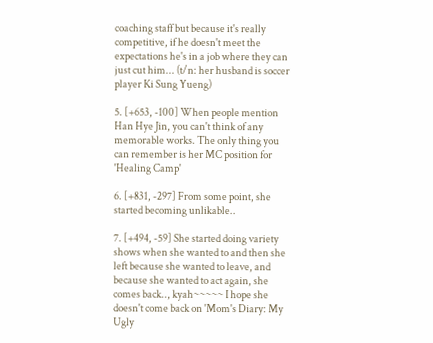coaching staff but because it's really competitive, if he doesn't meet the expectations he's in a job where they can just cut him... (t/n: her husband is soccer player Ki Sung Yueng)

5. [+653, -100] When people mention Han Hye Jin, you can't think of any memorable works. The only thing you can remember is her MC position for 'Healing Camp'

6. [+831, -297] From some point, she started becoming unlikable..

7. [+494, -59] She started doing variety shows when she wanted to and then she left because she wanted to leave, and because she wanted to act again, she comes back.., kyah~~~~~ I hope she doesn't come back on 'Mom's Diary: My Ugly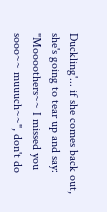Duckling'... if she comes back out, she's going to tear up and say: "Moooothers~~ I missed you sooo~~ muuuch~~", don't do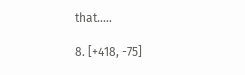that.....

8. [+418, -75]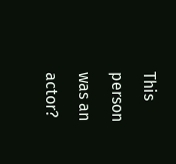This person was an actor?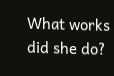What works did she do?